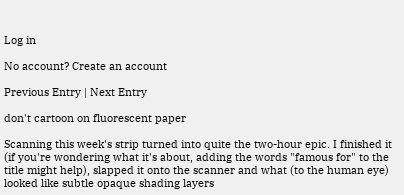Log in

No account? Create an account

Previous Entry | Next Entry

don't cartoon on fluorescent paper

Scanning this week's strip turned into quite the two-hour epic. I finished it (if you're wondering what it's about, adding the words "famous for" to the title might help), slapped it onto the scanner and what (to the human eye) looked like subtle opaque shading layers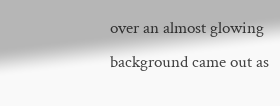over an almost glowing background came out as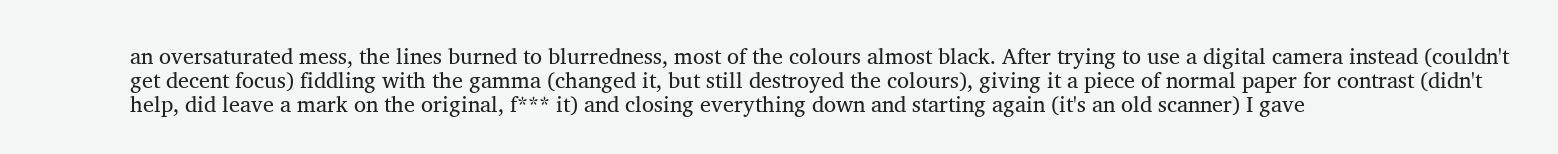an oversaturated mess, the lines burned to blurredness, most of the colours almost black. After trying to use a digital camera instead (couldn't get decent focus) fiddling with the gamma (changed it, but still destroyed the colours), giving it a piece of normal paper for contrast (didn't help, did leave a mark on the original, f*** it) and closing everything down and starting again (it's an old scanner) I gave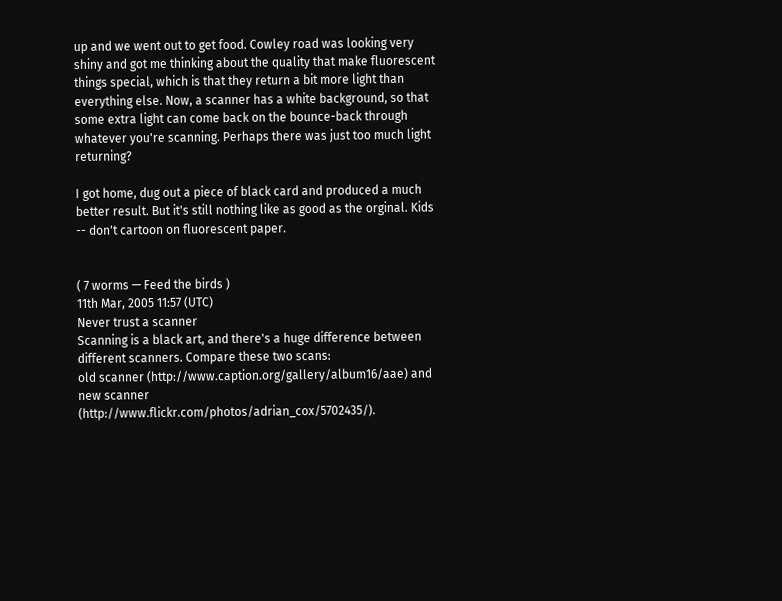up and we went out to get food. Cowley road was looking very shiny and got me thinking about the quality that make fluorescent things special, which is that they return a bit more light than everything else. Now, a scanner has a white background, so that some extra light can come back on the bounce-back through whatever you're scanning. Perhaps there was just too much light returning?

I got home, dug out a piece of black card and produced a much better result. But it's still nothing like as good as the orginal. Kids -- don't cartoon on fluorescent paper.


( 7 worms — Feed the birds )
11th Mar, 2005 11:57 (UTC)
Never trust a scanner
Scanning is a black art, and there's a huge difference between different scanners. Compare these two scans:
old scanner (http://www.caption.org/gallery/album16/aae) and new scanner (http://www.flickr.com/photos/adrian_cox/5702435/).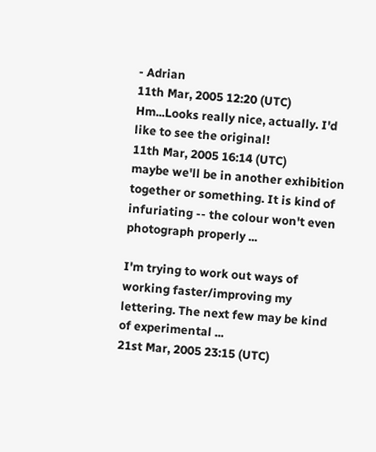- Adrian
11th Mar, 2005 12:20 (UTC)
Hm...Looks really nice, actually. I'd like to see the original!
11th Mar, 2005 16:14 (UTC)
maybe we'll be in another exhibition together or something. It is kind of infuriating -- the colour won't even photograph properly ...

I'm trying to work out ways of working faster/improving my lettering. The next few may be kind of experimental ...
21st Mar, 2005 23:15 (UTC)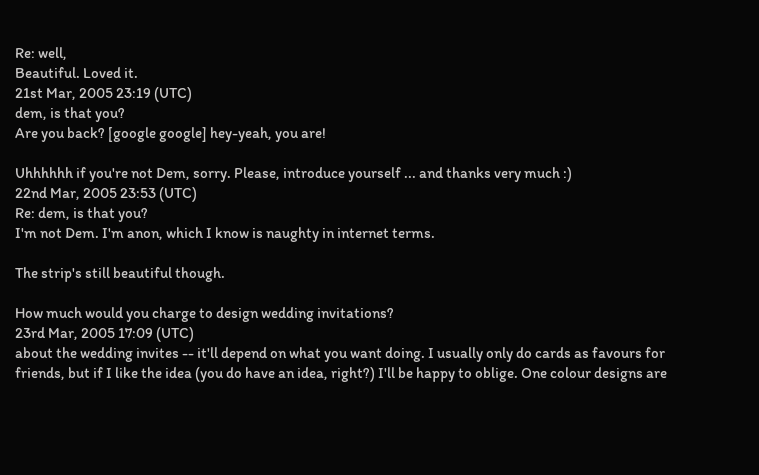Re: well,
Beautiful. Loved it.
21st Mar, 2005 23:19 (UTC)
dem, is that you?
Are you back? [google google] hey-yeah, you are!

Uhhhhhh if you're not Dem, sorry. Please, introduce yourself ... and thanks very much :)
22nd Mar, 2005 23:53 (UTC)
Re: dem, is that you?
I'm not Dem. I'm anon, which I know is naughty in internet terms.

The strip's still beautiful though.

How much would you charge to design wedding invitations?
23rd Mar, 2005 17:09 (UTC)
about the wedding invites -- it'll depend on what you want doing. I usually only do cards as favours for friends, but if I like the idea (you do have an idea, right?) I'll be happy to oblige. One colour designs are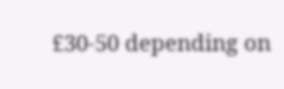£30-50 depending on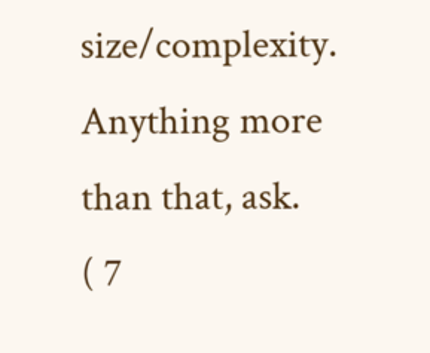size/complexity. Anything more than that, ask.
( 7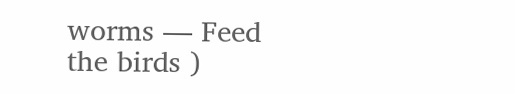worms — Feed the birds )